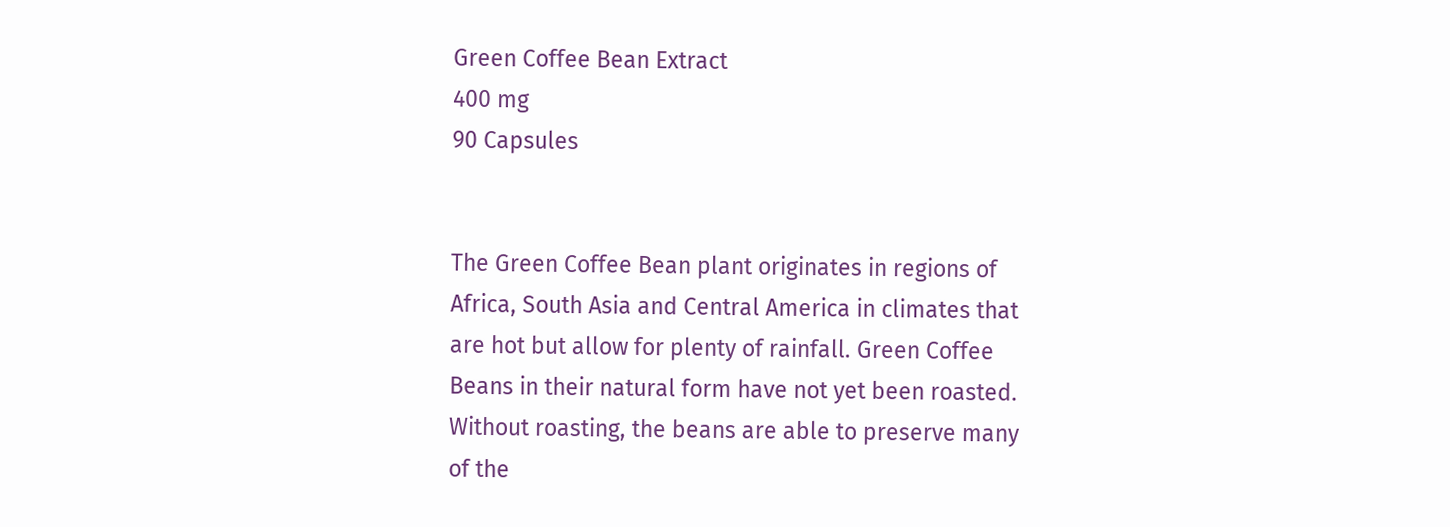Green Coffee Bean Extract
400 mg
90 Capsules


The Green Coffee Bean plant originates in regions of Africa, South Asia and Central America in climates that are hot but allow for plenty of rainfall. Green Coffee Beans in their natural form have not yet been roasted. Without roasting, the beans are able to preserve many of the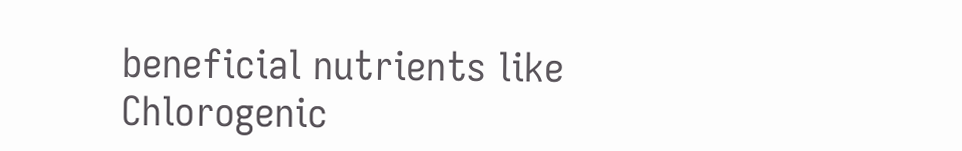beneficial nutrients like Chlorogenic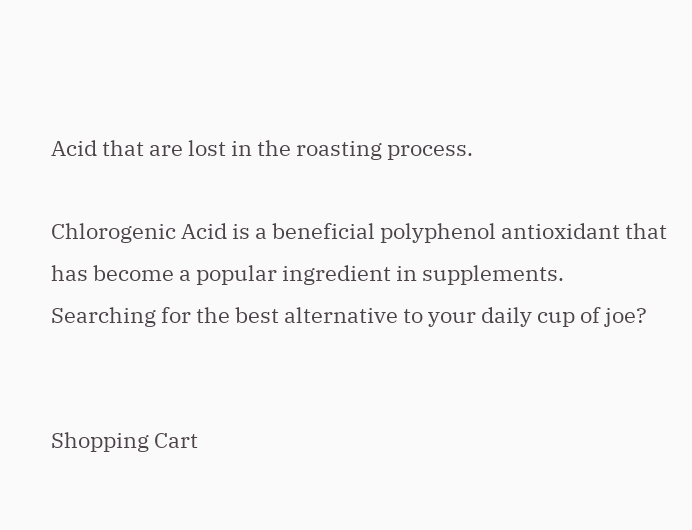Acid that are lost in the roasting process.

Chlorogenic Acid is a beneficial polyphenol antioxidant that has become a popular ingredient in supplements. Searching for the best alternative to your daily cup of joe?


Shopping Cart